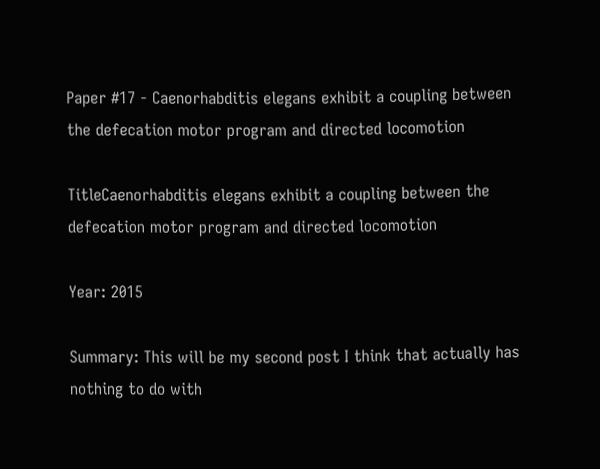Paper #17 - Caenorhabditis elegans exhibit a coupling between the defecation motor program and directed locomotion

TitleCaenorhabditis elegans exhibit a coupling between the defecation motor program and directed locomotion

Year: 2015

Summary: This will be my second post I think that actually has nothing to do with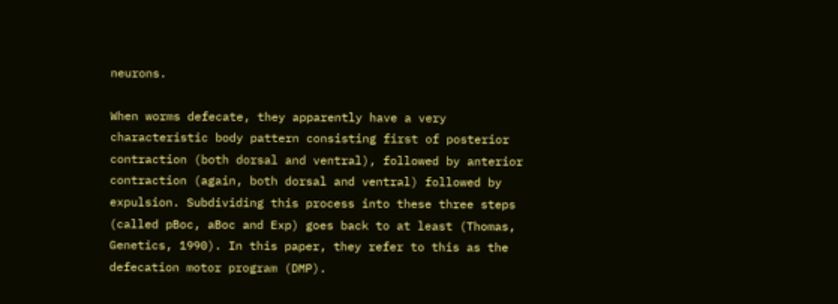neurons.

When worms defecate, they apparently have a very characteristic body pattern consisting first of posterior contraction (both dorsal and ventral), followed by anterior contraction (again, both dorsal and ventral) followed by expulsion. Subdividing this process into these three steps (called pBoc, aBoc and Exp) goes back to at least (Thomas, Genetics, 1990). In this paper, they refer to this as the defecation motor program (DMP).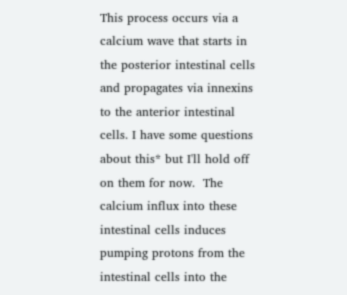This process occurs via a calcium wave that starts in the posterior intestinal cells and propagates via innexins to the anterior intestinal cells. I have some questions about this* but I'll hold off on them for now.  The calcium influx into these intestinal cells induces pumping protons from the intestinal cells into the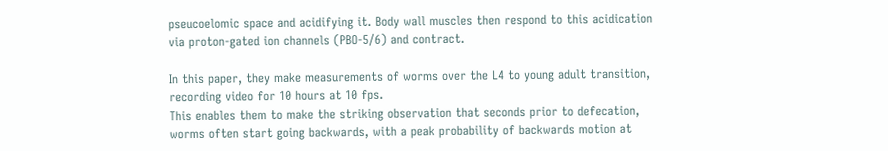pseucoelomic space and acidifying it. Body wall muscles then respond to this acidication via proton-gated ion channels (PBO-5/6) and contract.

In this paper, they make measurements of worms over the L4 to young adult transition, recording video for 10 hours at 10 fps.
This enables them to make the striking observation that seconds prior to defecation, worms often start going backwards, with a peak probability of backwards motion at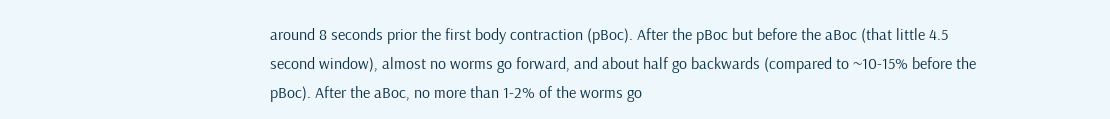around 8 seconds prior the first body contraction (pBoc). After the pBoc but before the aBoc (that little 4.5 second window), almost no worms go forward, and about half go backwards (compared to ~10-15% before the pBoc). After the aBoc, no more than 1-2% of the worms go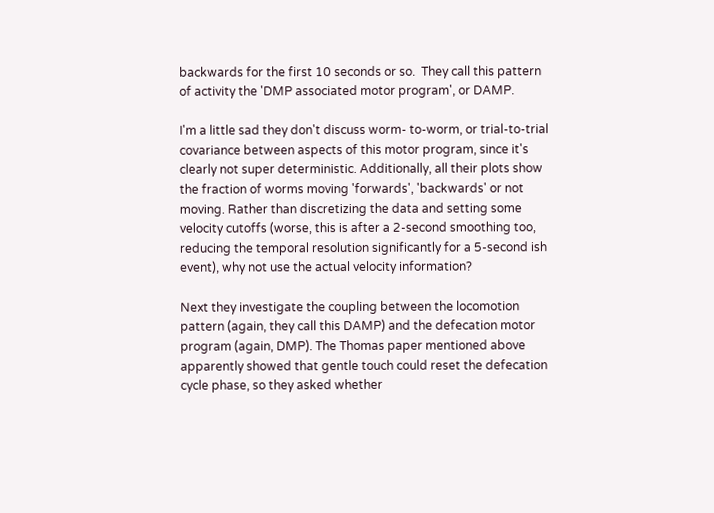backwards for the first 10 seconds or so.  They call this pattern of activity the 'DMP associated motor program', or DAMP.

I'm a little sad they don't discuss worm- to-worm, or trial-to-trial covariance between aspects of this motor program, since it's clearly not super deterministic. Additionally, all their plots show the fraction of worms moving 'forwards', 'backwards' or not moving. Rather than discretizing the data and setting some velocity cutoffs (worse, this is after a 2-second smoothing too, reducing the temporal resolution significantly for a 5-second ish event), why not use the actual velocity information?

Next they investigate the coupling between the locomotion pattern (again, they call this DAMP) and the defecation motor program (again, DMP). The Thomas paper mentioned above apparently showed that gentle touch could reset the defecation cycle phase, so they asked whether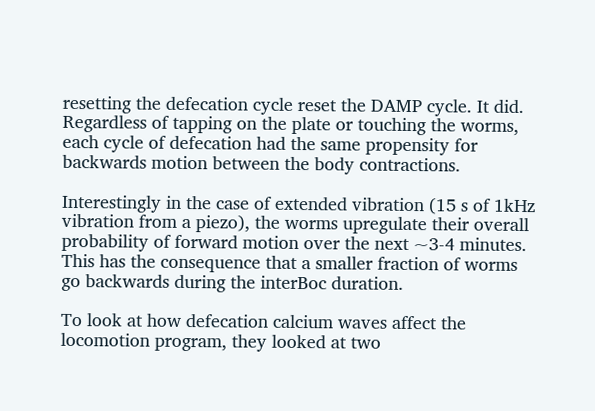resetting the defecation cycle reset the DAMP cycle. It did. Regardless of tapping on the plate or touching the worms, each cycle of defecation had the same propensity for backwards motion between the body contractions.

Interestingly in the case of extended vibration (15 s of 1kHz vibration from a piezo), the worms upregulate their overall probability of forward motion over the next ~3-4 minutes. This has the consequence that a smaller fraction of worms go backwards during the interBoc duration.

To look at how defecation calcium waves affect the locomotion program, they looked at two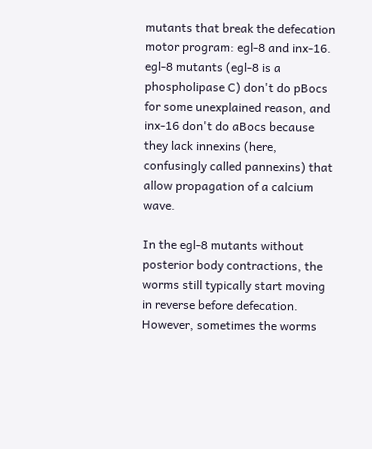mutants that break the defecation motor program: egl-8 and inx-16. egl-8 mutants (egl-8 is a phospholipase C) don't do pBocs for some unexplained reason, and inx-16 don't do aBocs because they lack innexins (here, confusingly called pannexins) that allow propagation of a calcium wave.

In the egl-8 mutants without posterior body contractions, the worms still typically start moving in reverse before defecation. However, sometimes the worms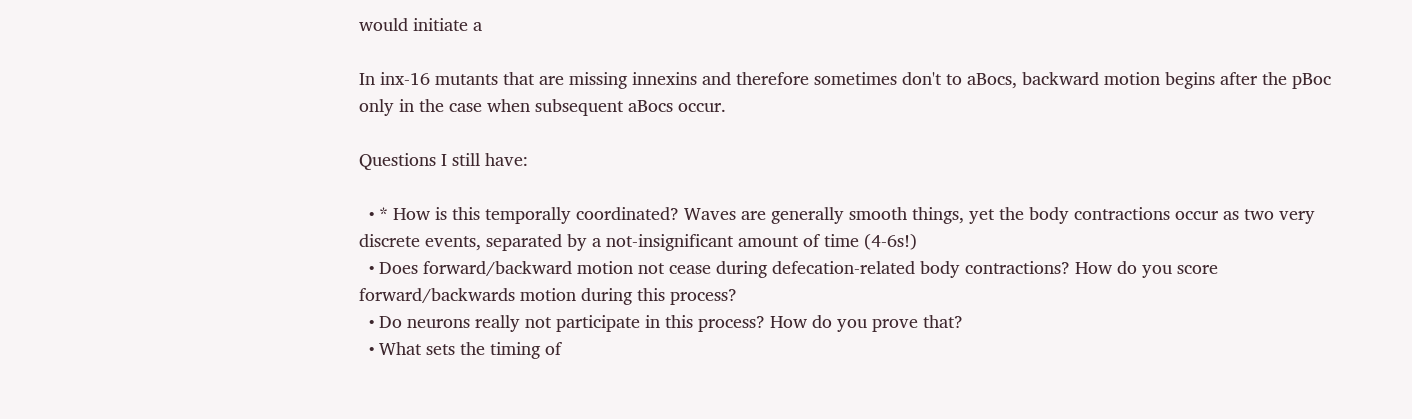would initiate a

In inx-16 mutants that are missing innexins and therefore sometimes don't to aBocs, backward motion begins after the pBoc only in the case when subsequent aBocs occur.

Questions I still have:

  • * How is this temporally coordinated? Waves are generally smooth things, yet the body contractions occur as two very discrete events, separated by a not-insignificant amount of time (4-6s!)
  • Does forward/backward motion not cease during defecation-related body contractions? How do you score forward/backwards motion during this process?
  • Do neurons really not participate in this process? How do you prove that?
  • What sets the timing of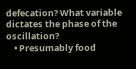defecation? What variable dictates the phase of the oscillation?
    • Presumably food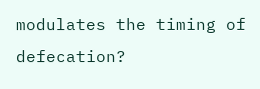modulates the timing of defecation?